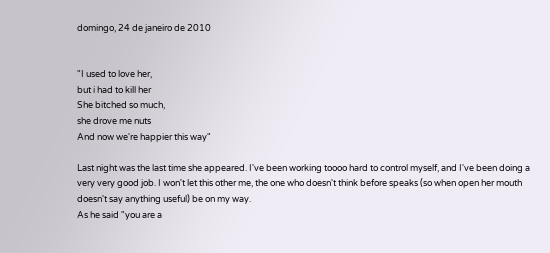domingo, 24 de janeiro de 2010


"I used to love her,
but i had to kill her
She bitched so much,
she drove me nuts
And now we're happier this way"

Last night was the last time she appeared. I've been working toooo hard to control myself, and I've been doing a very very good job. I won't let this other me, the one who doesn't think before speaks (so when open her mouth doesn't say anything useful) be on my way.
As he said "you are a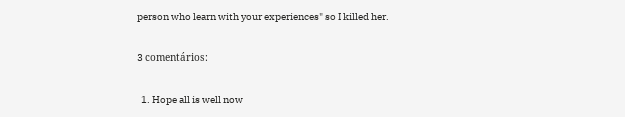person who learn with your experiences" so I killed her.

3 comentários:

  1. Hope all is well now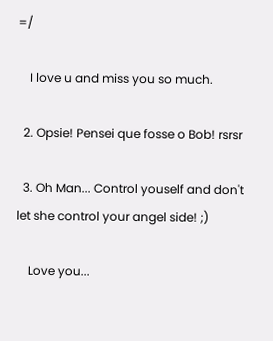=/

    I love u and miss you so much.

  2. Opsie! Pensei que fosse o Bob! rsrsr

  3. Oh Man... Control youself and don't let she control your angel side! ;)

    Love you...